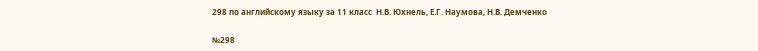298 по английскому языку за 11 класс  Н.В. Юхнель, Е.Г. Наумова, Н.В. Демченко

№298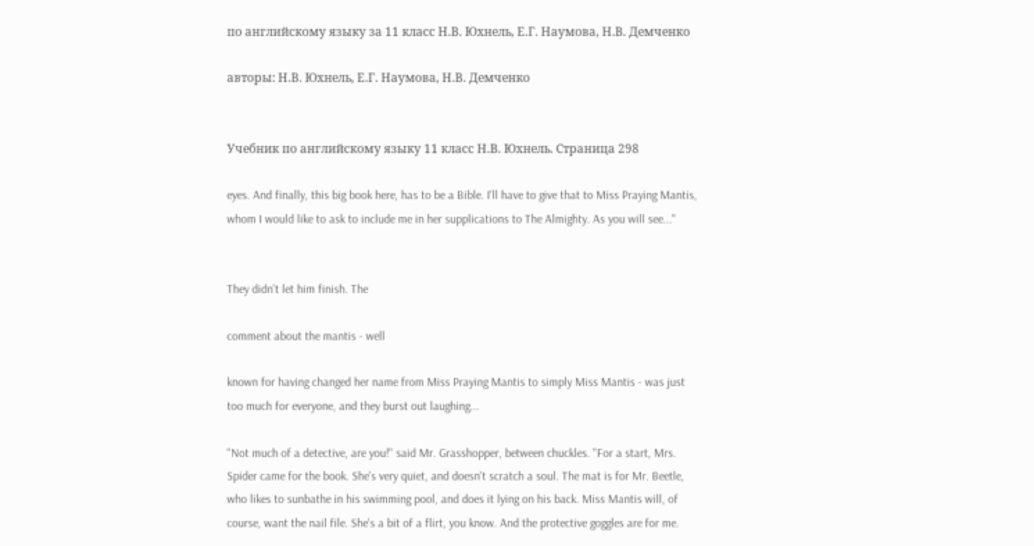по английскому языку за 11 класс Н.В. Юхнель, Е.Г. Наумова, Н.В. Демченко

авторы: Н.В. Юхнель, Е.Г. Наумова, Н.В. Демченко


Учебник по английскому языку 11 класс Н.В. Юхнель. Страница 298

eyes. And finally, this big book here, has to be a Bible. I'll have to give that to Miss Praying Mantis, whom I would like to ask to include me in her supplications to The Almighty. As you will see..."


They didn't let him finish. The

comment about the mantis - well

known for having changed her name from Miss Praying Mantis to simply Miss Mantis - was just too much for everyone, and they burst out laughing...

"Not much of a detective, are you!" said Mr. Grasshopper, between chuckles. "For a start, Mrs. Spider came for the book. She's very quiet, and doesn't scratch a soul. The mat is for Mr. Beetle, who likes to sunbathe in his swimming pool, and does it lying on his back. Miss Mantis will, of course, want the nail file. She's a bit of a flirt, you know. And the protective goggles are for me.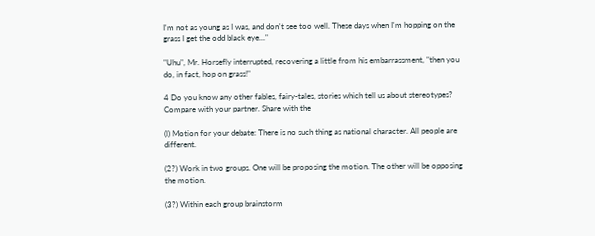I'm not as young as I was, and don't see too well. These days when I'm hopping on the grass I get the odd black eye..."

"Uhu", Mr. Horsefly interrupted, recovering a little from his embarrassment, "then you do, in fact, hop on grass!"

4 Do you know any other fables, fairy-tales, stories which tell us about stereotypes? Compare with your partner. Share with the

(l) Motion for your debate: There is no such thing as national character. All people are different.

(2?) Work in two groups. One will be proposing the motion. The other will be opposing the motion.

(3?) Within each group brainstorm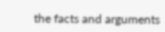the facts and arguments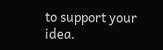to support your idea.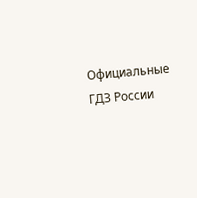Официальные ГДЗ России